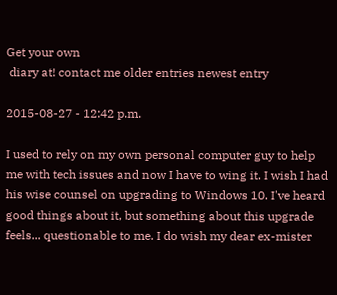Get your own
 diary at! contact me older entries newest entry

2015-08-27 - 12:42 p.m.

I used to rely on my own personal computer guy to help me with tech issues and now I have to wing it. I wish I had his wise counsel on upgrading to Windows 10. I've heard good things about it, but something about this upgrade feels... questionable to me. I do wish my dear ex-mister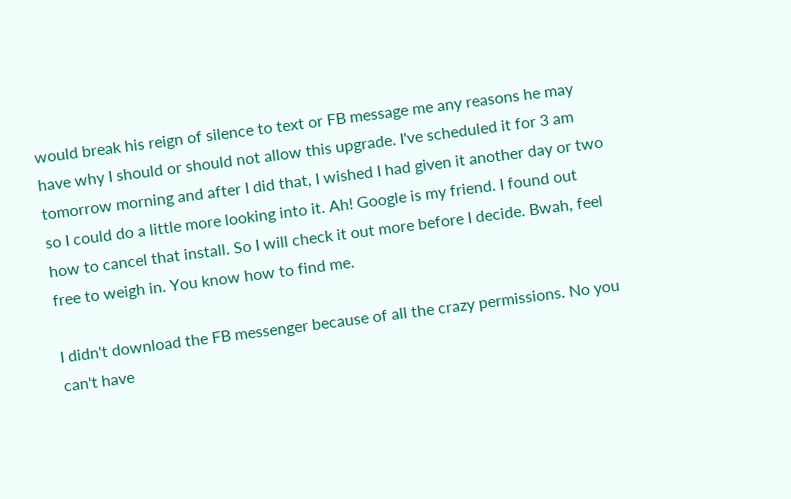would break his reign of silence to text or FB message me any reasons he may have why I should or should not allow this upgrade. I've scheduled it for 3 am tomorrow morning and after I did that, I wished I had given it another day or two so I could do a little more looking into it. Ah! Google is my friend. I found out how to cancel that install. So I will check it out more before I decide. Bwah, feel free to weigh in. You know how to find me.

I didn't download the FB messenger because of all the crazy permissions. No you can't have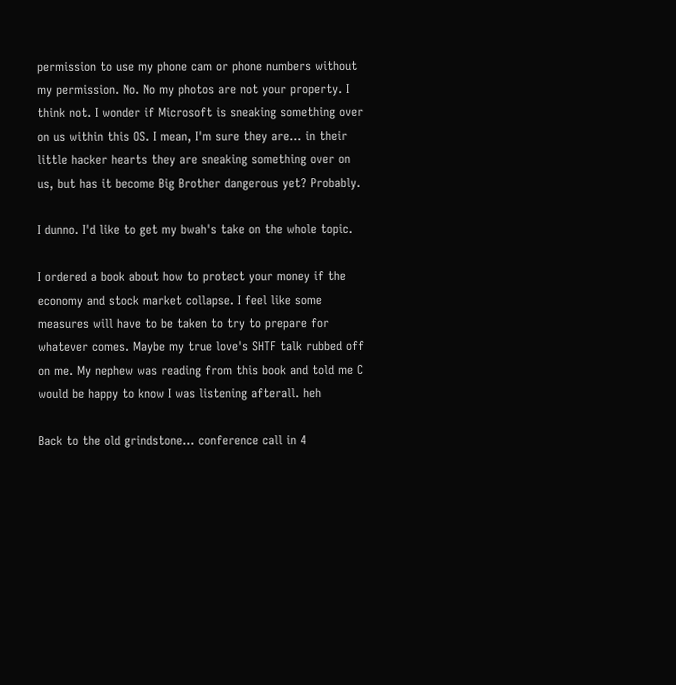permission to use my phone cam or phone numbers without my permission. No. No my photos are not your property. I think not. I wonder if Microsoft is sneaking something over on us within this OS. I mean, I'm sure they are... in their little hacker hearts they are sneaking something over on us, but has it become Big Brother dangerous yet? Probably.

I dunno. I'd like to get my bwah's take on the whole topic.

I ordered a book about how to protect your money if the economy and stock market collapse. I feel like some measures will have to be taken to try to prepare for whatever comes. Maybe my true love's SHTF talk rubbed off on me. My nephew was reading from this book and told me C would be happy to know I was listening afterall. heh

Back to the old grindstone... conference call in 4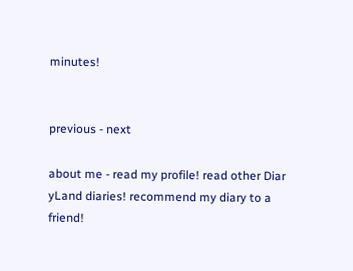minutes!


previous - next

about me - read my profile! read other Diar
yLand diaries! recommend my diary to a friend!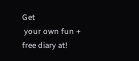Get
 your own fun + free diary at!